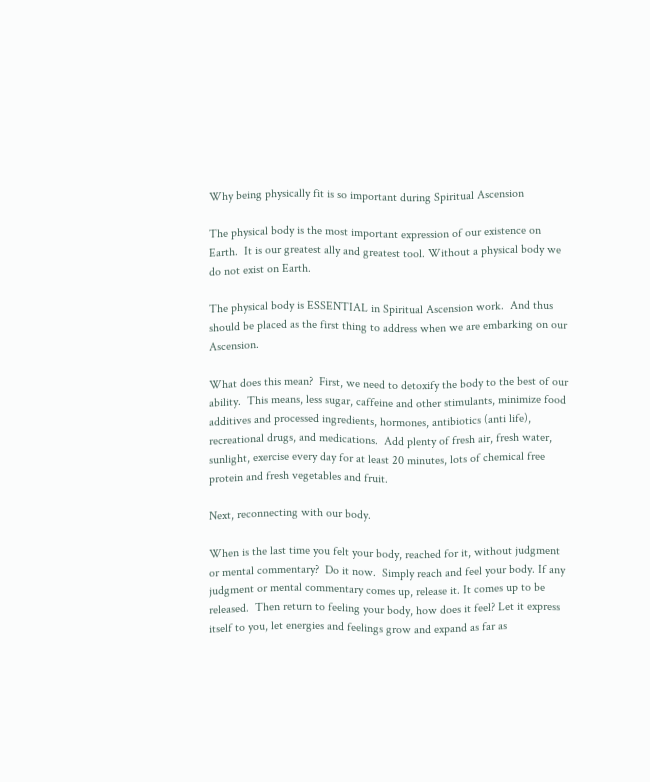Why being physically fit is so important during Spiritual Ascension

The physical body is the most important expression of our existence on Earth.  It is our greatest ally and greatest tool. Without a physical body we do not exist on Earth.

The physical body is ESSENTIAL in Spiritual Ascension work.  And thus should be placed as the first thing to address when we are embarking on our Ascension.

What does this mean?  First, we need to detoxify the body to the best of our ability.  This means, less sugar, caffeine and other stimulants, minimize food additives and processed ingredients, hormones, antibiotics (anti life), recreational drugs, and medications.  Add plenty of fresh air, fresh water, sunlight, exercise every day for at least 20 minutes, lots of chemical free protein and fresh vegetables and fruit.

Next, reconnecting with our body.

When is the last time you felt your body, reached for it, without judgment or mental commentary?  Do it now.  Simply reach and feel your body. If any judgment or mental commentary comes up, release it. It comes up to be released.  Then return to feeling your body, how does it feel? Let it express itself to you, let energies and feelings grow and expand as far as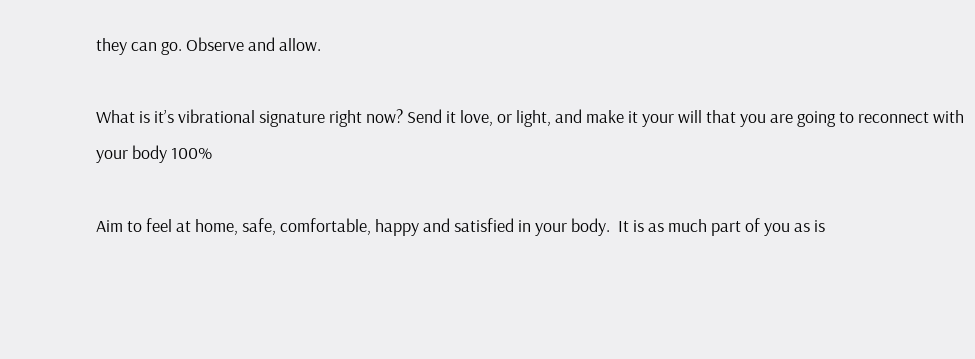they can go. Observe and allow.

What is it’s vibrational signature right now? Send it love, or light, and make it your will that you are going to reconnect with your body 100%

Aim to feel at home, safe, comfortable, happy and satisfied in your body.  It is as much part of you as is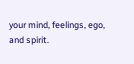your mind, feelings, ego, and spirit.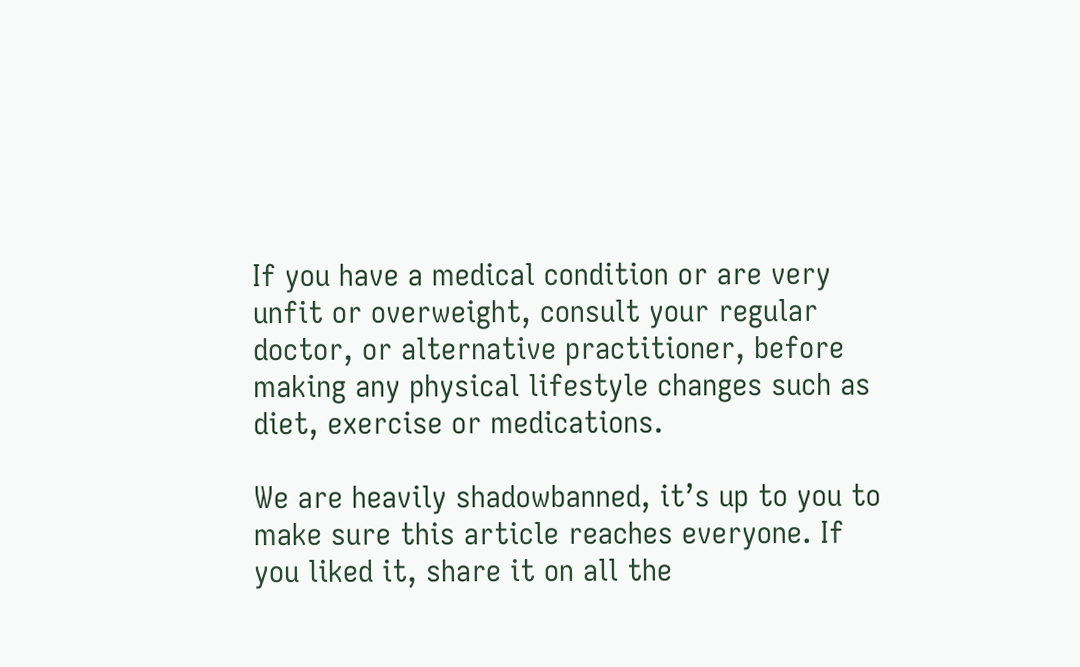If you have a medical condition or are very unfit or overweight, consult your regular doctor, or alternative practitioner, before making any physical lifestyle changes such as diet, exercise or medications.

We are heavily shadowbanned, it’s up to you to make sure this article reaches everyone. If you liked it, share it on all the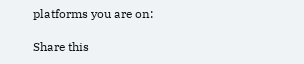platforms you are on:

Share this